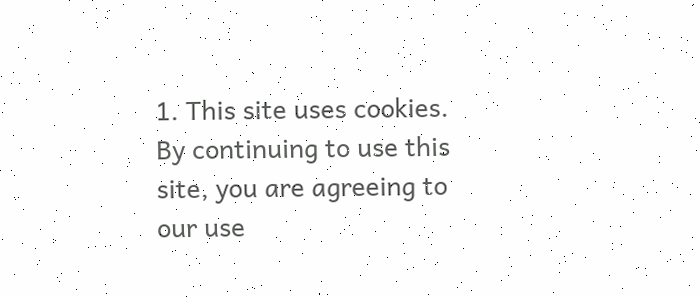1. This site uses cookies. By continuing to use this site, you are agreeing to our use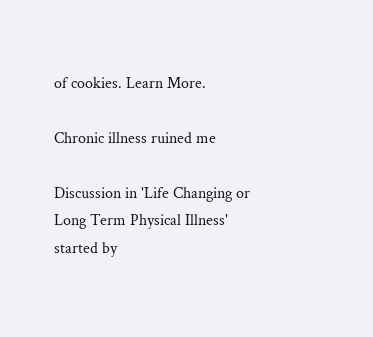of cookies. Learn More.

Chronic illness ruined me

Discussion in 'Life Changing or Long Term Physical Illness' started by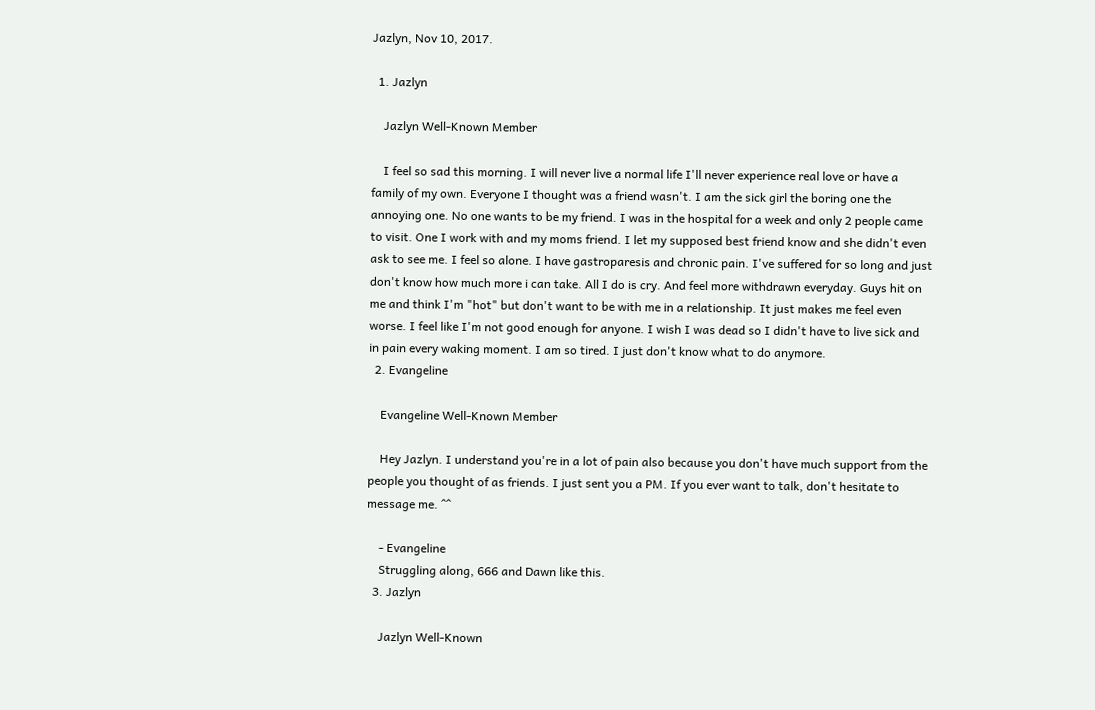Jazlyn, Nov 10, 2017.

  1. Jazlyn

    Jazlyn Well-Known Member

    I feel so sad this morning. I will never live a normal life I'll never experience real love or have a family of my own. Everyone I thought was a friend wasn't. I am the sick girl the boring one the annoying one. No one wants to be my friend. I was in the hospital for a week and only 2 people came to visit. One I work with and my moms friend. I let my supposed best friend know and she didn't even ask to see me. I feel so alone. I have gastroparesis and chronic pain. I've suffered for so long and just don't know how much more i can take. All I do is cry. And feel more withdrawn everyday. Guys hit on me and think I'm "hot" but don't want to be with me in a relationship. It just makes me feel even worse. I feel like I'm not good enough for anyone. I wish I was dead so I didn't have to live sick and in pain every waking moment. I am so tired. I just don't know what to do anymore.
  2. Evangeline

    Evangeline Well-Known Member

    Hey Jazlyn. I understand you're in a lot of pain also because you don't have much support from the people you thought of as friends. I just sent you a PM. If you ever want to talk, don't hesitate to message me. ^^

    - Evangeline
    Struggling along, 666 and Dawn like this.
  3. Jazlyn

    Jazlyn Well-Known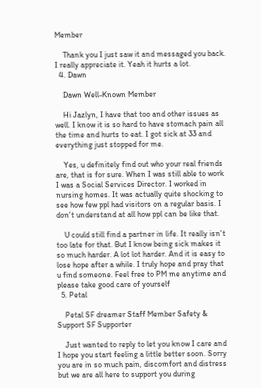Member

    Thank you I just saw it and messaged you back. I really appreciate it. Yeah it hurts a lot.
  4. Dawn

    Dawn Well-Known Member

    Hi Jazlyn, I have that too and other issues as well. I know it is so hard to have stomach pain all the time and hurts to eat. I got sick at 33 and everything just stopped for me.

    Yes, u definitely find out who your real friends are, that is for sure. When I was still able to work I was a Social Services Director. I worked in nursing homes. It was actually quite shocking to see how few ppl had visitors on a regular basis. I don't understand at all how ppl can be like that.

    U could still find a partner in life. It really isn't too late for that. But I know being sick makes it so much harder. A lot lot harder. And it is easy to lose hope after a while. I truly hope and pray that u find someone. Feel free to PM me anytime and please take good care of yourself
  5. Petal

    Petal SF dreamer Staff Member Safety & Support SF Supporter

    Just wanted to reply to let you know I care and I hope you start feeling a little better soon. Sorry you are in so much pain, discomfort and distress but we are all here to support you during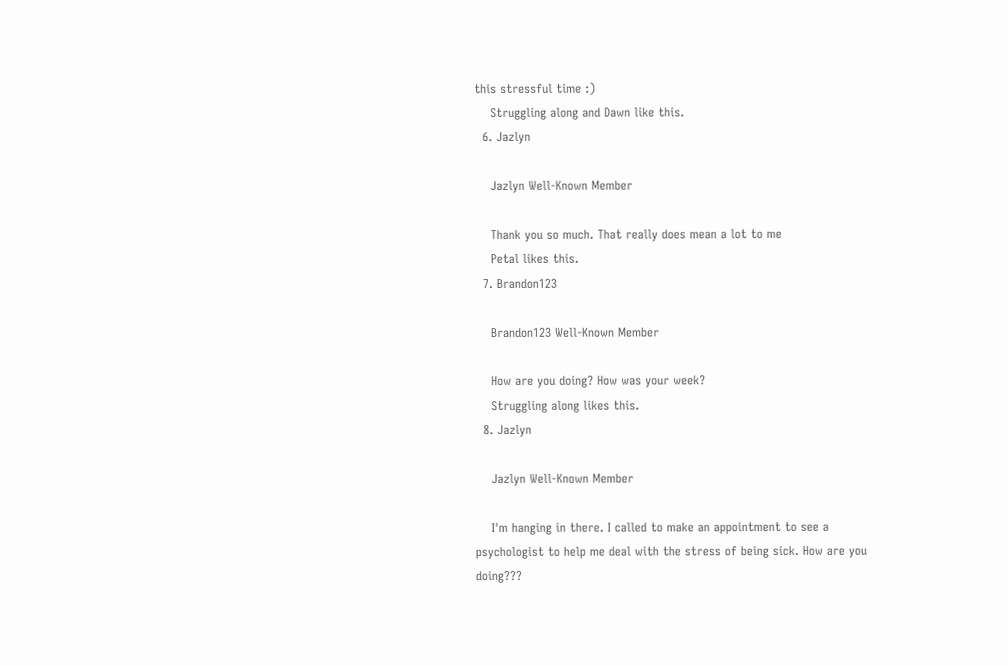this stressful time :)
    Struggling along and Dawn like this.
  6. Jazlyn

    Jazlyn Well-Known Member

    Thank you so much. That really does mean a lot to me
    Petal likes this.
  7. Brandon123

    Brandon123 Well-Known Member

    How are you doing? How was your week?
    Struggling along likes this.
  8. Jazlyn

    Jazlyn Well-Known Member

    I'm hanging in there. I called to make an appointment to see a psychologist to help me deal with the stress of being sick. How are you doing???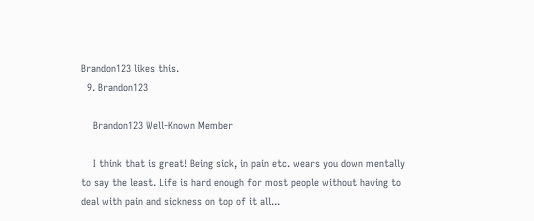Brandon123 likes this.
  9. Brandon123

    Brandon123 Well-Known Member

    I think that is great! Being sick, in pain etc. wears you down mentally to say the least. Life is hard enough for most people without having to deal with pain and sickness on top of it all...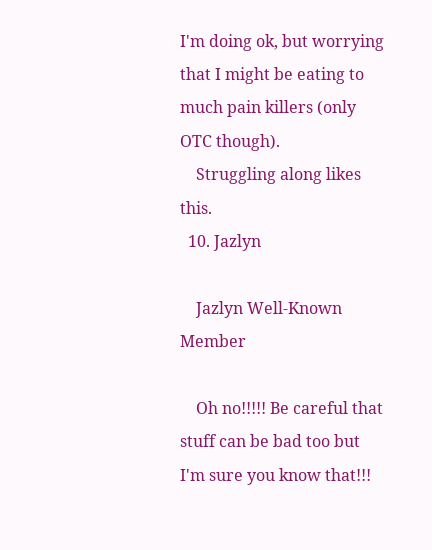I'm doing ok, but worrying that I might be eating to much pain killers (only OTC though).
    Struggling along likes this.
  10. Jazlyn

    Jazlyn Well-Known Member

    Oh no!!!!! Be careful that stuff can be bad too but I'm sure you know that!!!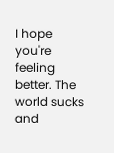I hope you're feeling better. The world sucks and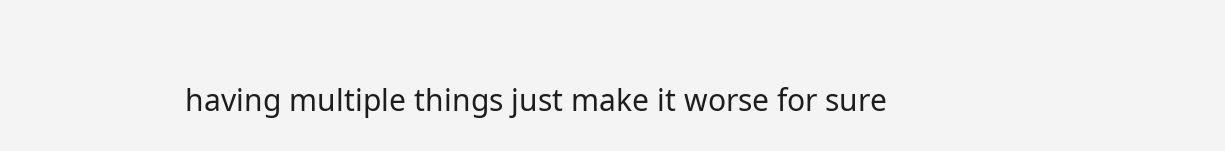having multiple things just make it worse for sure